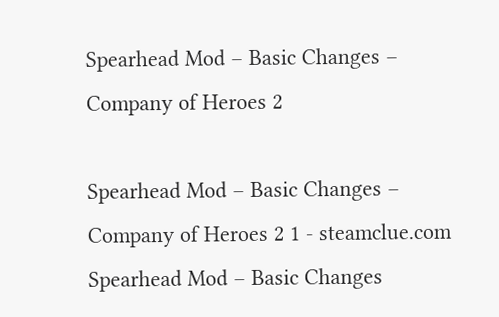Spearhead Mod – Basic Changes – Company of Heroes 2

Spearhead Mod – Basic Changes – Company of Heroes 2 1 - steamclue.com
Spearhead Mod – Basic Changes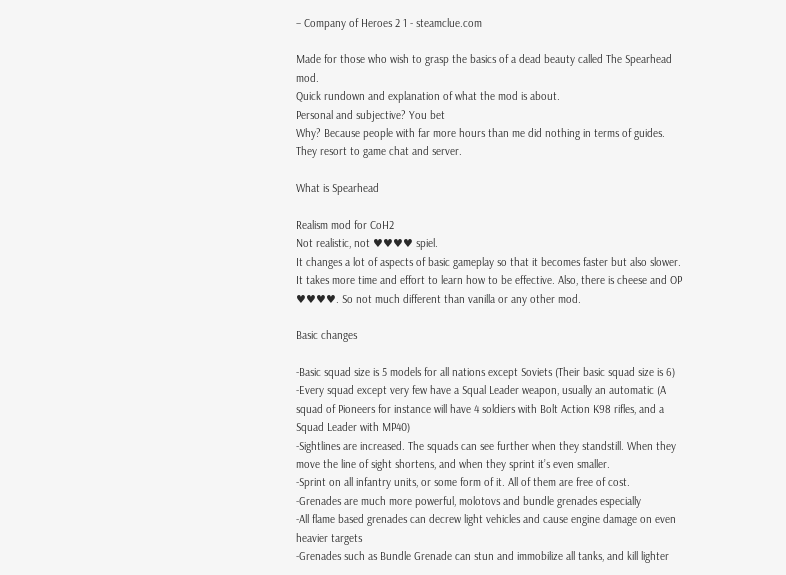– Company of Heroes 2 1 - steamclue.com

Made for those who wish to grasp the basics of a dead beauty called The Spearhead mod.
Quick rundown and explanation of what the mod is about.
Personal and subjective? You bet
Why? Because people with far more hours than me did nothing in terms of guides. They resort to game chat and server.

What is Spearhead

Realism mod for CoH2
Not realistic, not ♥♥♥♥ spiel.
It changes a lot of aspects of basic gameplay so that it becomes faster but also slower. It takes more time and effort to learn how to be effective. Also, there is cheese and OP ♥♥♥♥. So not much different than vanilla or any other mod.

Basic changes

-Basic squad size is 5 models for all nations except Soviets (Their basic squad size is 6)
-Every squad except very few have a Squal Leader weapon, usually an automatic (A squad of Pioneers for instance will have 4 soldiers with Bolt Action K98 rifles, and a Squad Leader with MP40)
-Sightlines are increased. The squads can see further when they standstill. When they move the line of sight shortens, and when they sprint it’s even smaller.
-Sprint on all infantry units, or some form of it. All of them are free of cost.
-Grenades are much more powerful, molotovs and bundle grenades especially
-All flame based grenades can decrew light vehicles and cause engine damage on even heavier targets
-Grenades such as Bundle Grenade can stun and immobilize all tanks, and kill lighter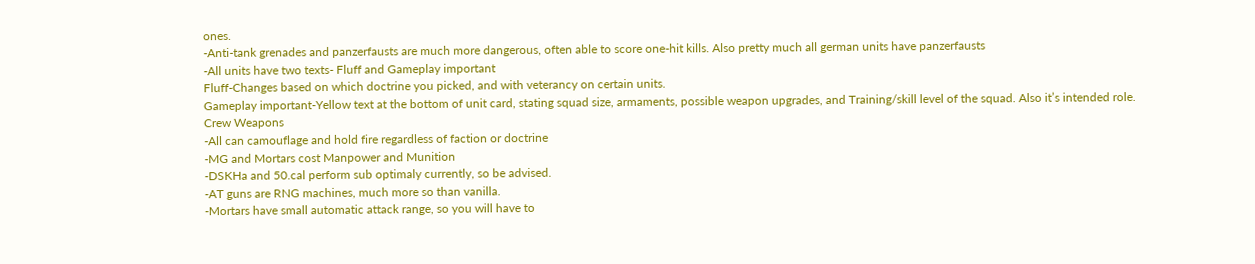ones.
-Anti-tank grenades and panzerfausts are much more dangerous, often able to score one-hit kills. Also pretty much all german units have panzerfausts
-All units have two texts- Fluff and Gameplay important
Fluff-Changes based on which doctrine you picked, and with veterancy on certain units.
Gameplay important-Yellow text at the bottom of unit card, stating squad size, armaments, possible weapon upgrades, and Training/skill level of the squad. Also it’s intended role.
Crew Weapons
-All can camouflage and hold fire regardless of faction or doctrine
-MG and Mortars cost Manpower and Munition
-DSKHa and 50.cal perform sub optimaly currently, so be advised.
-AT guns are RNG machines, much more so than vanilla.
-Mortars have small automatic attack range, so you will have to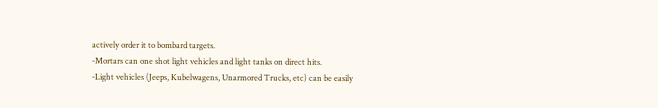actively order it to bombard targets.
-Mortars can one shot light vehicles and light tanks on direct hits.
-Light vehicles (Jeeps, Kubelwagens, Unarmored Trucks, etc) can be easily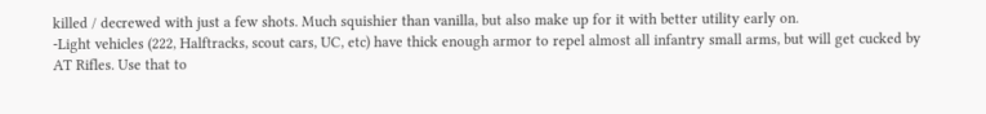killed / decrewed with just a few shots. Much squishier than vanilla, but also make up for it with better utility early on.
-Light vehicles (222, Halftracks, scout cars, UC, etc) have thick enough armor to repel almost all infantry small arms, but will get cucked by AT Rifles. Use that to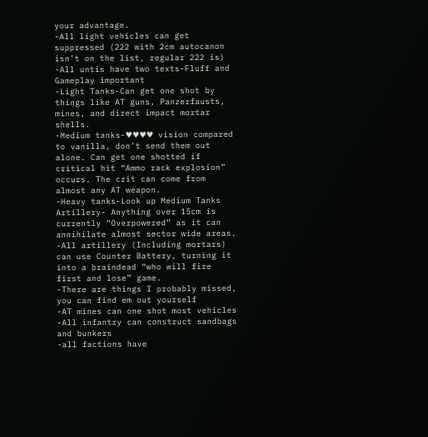your advantage.
-All light vehicles can get suppressed (222 with 2cm autocanon isn’t on the list, regular 222 is)
-All untis have two texts-Fluff and Gameplay important
-Light Tanks-Can get one shot by things like AT guns, Panzerfausts, mines, and direct impact mortar shells.
-Medium tanks-♥♥♥♥ vision compared to vanilla, don’t send them out alone. Can get one shotted if critical hit “Ammo rack explosion” occurs. The crit can come from almost any AT weapon.
-Heavy tanks-Look up Medium Tanks
Artillery- Anything over 15cm is currently “Overpowered” as it can annihilate almost sector wide areas.
-All artillery (Including mortars) can use Counter Battery, turning it into a braindead “who will fire first and lose” game.
-There are things I probably missed, you can find em out yourself
-AT mines can one shot most vehicles
-All infantry can construct sandbags and bunkers
-all factions have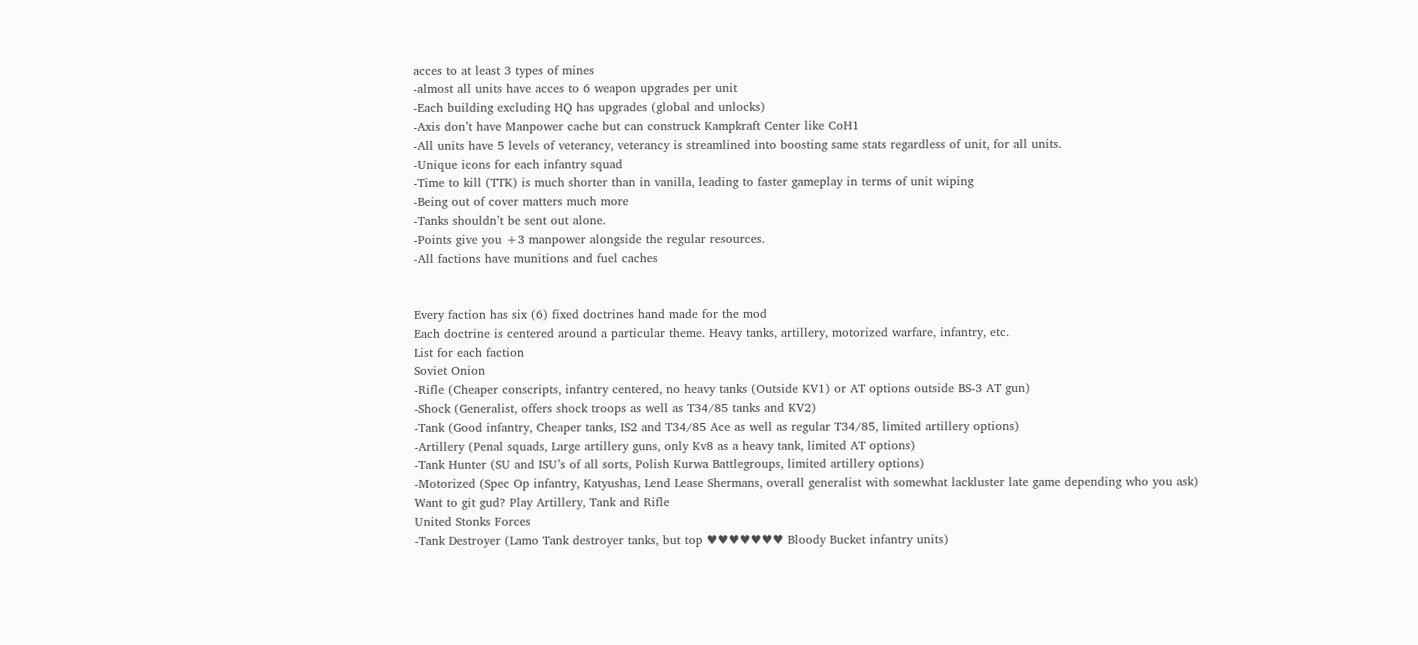acces to at least 3 types of mines
-almost all units have acces to 6 weapon upgrades per unit
-Each building excluding HQ has upgrades (global and unlocks)
-Axis don’t have Manpower cache but can construck Kampkraft Center like CoH1
-All units have 5 levels of veterancy, veterancy is streamlined into boosting same stats regardless of unit, for all units.
-Unique icons for each infantry squad
-Time to kill (TTK) is much shorter than in vanilla, leading to faster gameplay in terms of unit wiping
-Being out of cover matters much more
-Tanks shouldn’t be sent out alone.
-Points give you +3 manpower alongside the regular resources.
-All factions have munitions and fuel caches


Every faction has six (6) fixed doctrines hand made for the mod
Each doctrine is centered around a particular theme. Heavy tanks, artillery, motorized warfare, infantry, etc.
List for each faction
Soviet Onion
-Rifle (Cheaper conscripts, infantry centered, no heavy tanks (Outside KV1) or AT options outside BS-3 AT gun)
-Shock (Generalist, offers shock troops as well as T34/85 tanks and KV2)
-Tank (Good infantry, Cheaper tanks, IS2 and T34/85 Ace as well as regular T34/85, limited artillery options)
-Artillery (Penal squads, Large artillery guns, only Kv8 as a heavy tank, limited AT options)
-Tank Hunter (SU and ISU’s of all sorts, Polish Kurwa Battlegroups, limited artillery options)
-Motorized (Spec Op infantry, Katyushas, Lend Lease Shermans, overall generalist with somewhat lackluster late game depending who you ask)
Want to git gud? Play Artillery, Tank and Rifle
United Stonks Forces
-Tank Destroyer (Lamo Tank destroyer tanks, but top ♥♥♥♥♥♥♥ Bloody Bucket infantry units)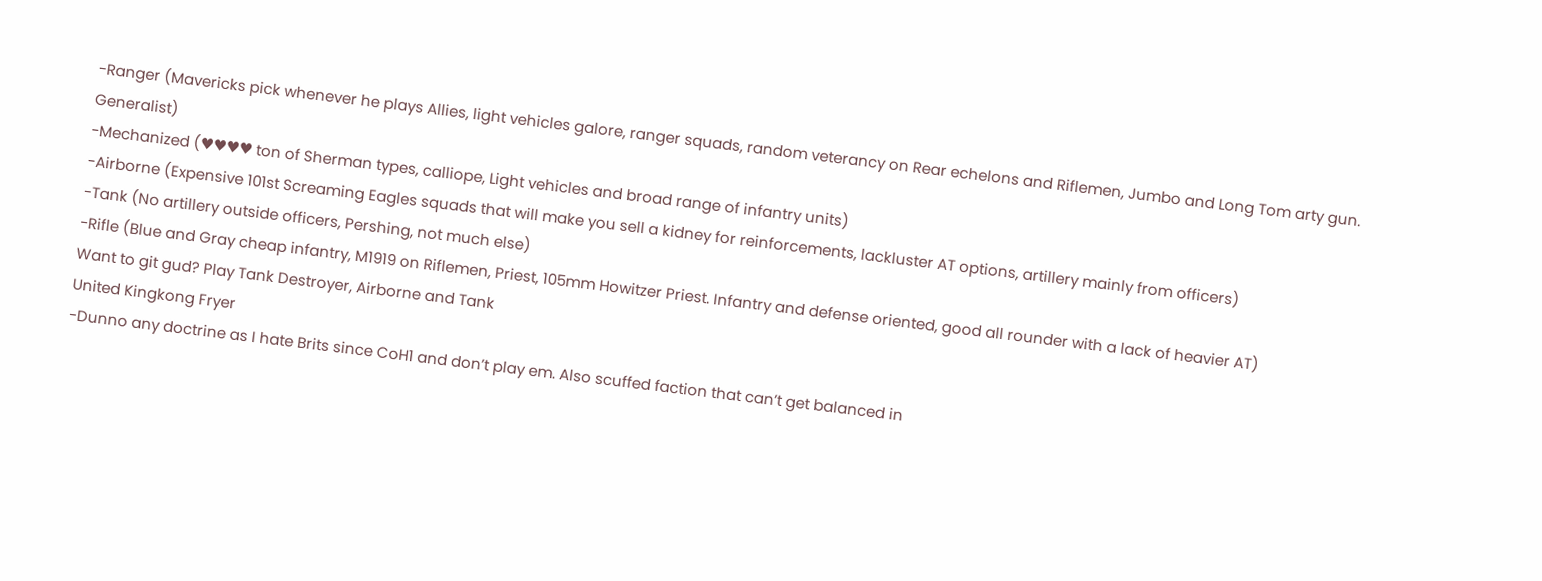-Ranger (Mavericks pick whenever he plays Allies, light vehicles galore, ranger squads, random veterancy on Rear echelons and Riflemen, Jumbo and Long Tom arty gun. Generalist)
-Mechanized (♥♥♥♥ ton of Sherman types, calliope, Light vehicles and broad range of infantry units)
-Airborne (Expensive 101st Screaming Eagles squads that will make you sell a kidney for reinforcements, lackluster AT options, artillery mainly from officers)
-Tank (No artillery outside officers, Pershing, not much else)
-Rifle (Blue and Gray cheap infantry, M1919 on Riflemen, Priest, 105mm Howitzer Priest. Infantry and defense oriented, good all rounder with a lack of heavier AT)
Want to git gud? Play Tank Destroyer, Airborne and Tank
United Kingkong Fryer
-Dunno any doctrine as I hate Brits since CoH1 and don’t play em. Also scuffed faction that can’t get balanced in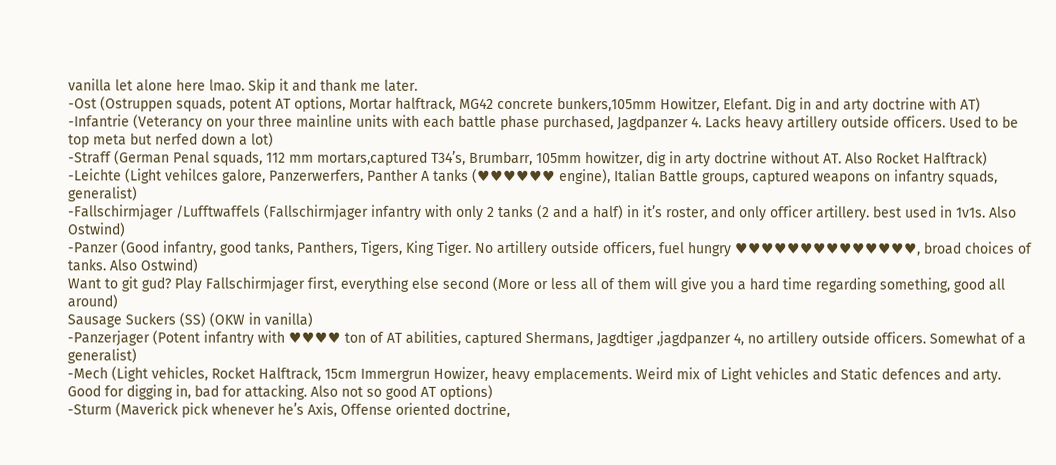vanilla let alone here lmao. Skip it and thank me later.
-Ost (Ostruppen squads, potent AT options, Mortar halftrack, MG42 concrete bunkers,105mm Howitzer, Elefant. Dig in and arty doctrine with AT)
-Infantrie (Veterancy on your three mainline units with each battle phase purchased, Jagdpanzer 4. Lacks heavy artillery outside officers. Used to be top meta but nerfed down a lot)
-Straff (German Penal squads, 112 mm mortars,captured T34’s, Brumbarr, 105mm howitzer, dig in arty doctrine without AT. Also Rocket Halftrack)
-Leichte (Light vehilces galore, Panzerwerfers, Panther A tanks (♥♥♥♥♥♥ engine), Italian Battle groups, captured weapons on infantry squads, generalist)
-Fallschirmjager /Lufftwaffels (Fallschirmjager infantry with only 2 tanks (2 and a half) in it’s roster, and only officer artillery. best used in 1v1s. Also Ostwind)
-Panzer (Good infantry, good tanks, Panthers, Tigers, King Tiger. No artillery outside officers, fuel hungry ♥♥♥♥♥♥♥♥♥♥♥♥♥♥, broad choices of tanks. Also Ostwind)
Want to git gud? Play Fallschirmjager first, everything else second (More or less all of them will give you a hard time regarding something, good all around)
Sausage Suckers (SS) (OKW in vanilla)
-Panzerjager (Potent infantry with ♥♥♥♥ ton of AT abilities, captured Shermans, Jagdtiger ,jagdpanzer 4, no artillery outside officers. Somewhat of a generalist)
-Mech (Light vehicles, Rocket Halftrack, 15cm Immergrun Howizer, heavy emplacements. Weird mix of Light vehicles and Static defences and arty. Good for digging in, bad for attacking. Also not so good AT options)
-Sturm (Maverick pick whenever he’s Axis, Offense oriented doctrine,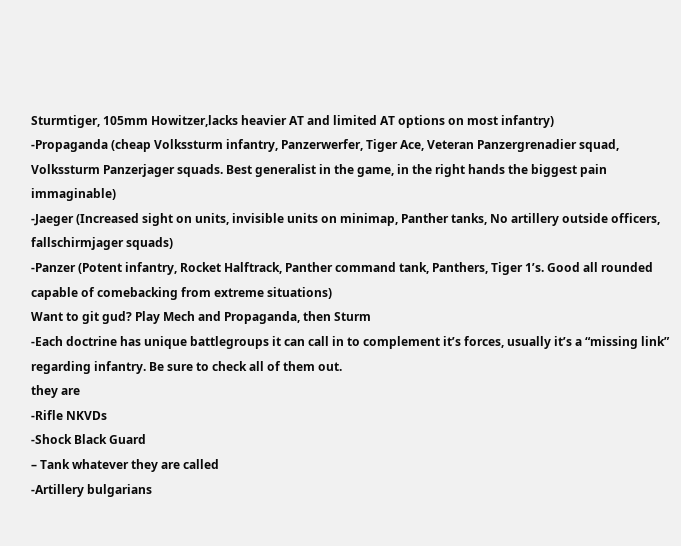Sturmtiger, 105mm Howitzer,lacks heavier AT and limited AT options on most infantry)
-Propaganda (cheap Volkssturm infantry, Panzerwerfer, Tiger Ace, Veteran Panzergrenadier squad, Volkssturm Panzerjager squads. Best generalist in the game, in the right hands the biggest pain immaginable)
-Jaeger (Increased sight on units, invisible units on minimap, Panther tanks, No artillery outside officers, fallschirmjager squads)
-Panzer (Potent infantry, Rocket Halftrack, Panther command tank, Panthers, Tiger 1’s. Good all rounded capable of comebacking from extreme situations)
Want to git gud? Play Mech and Propaganda, then Sturm
-Each doctrine has unique battlegroups it can call in to complement it’s forces, usually it’s a “missing link” regarding infantry. Be sure to check all of them out.
they are
-Rifle NKVDs
-Shock Black Guard
– Tank whatever they are called
-Artillery bulgarians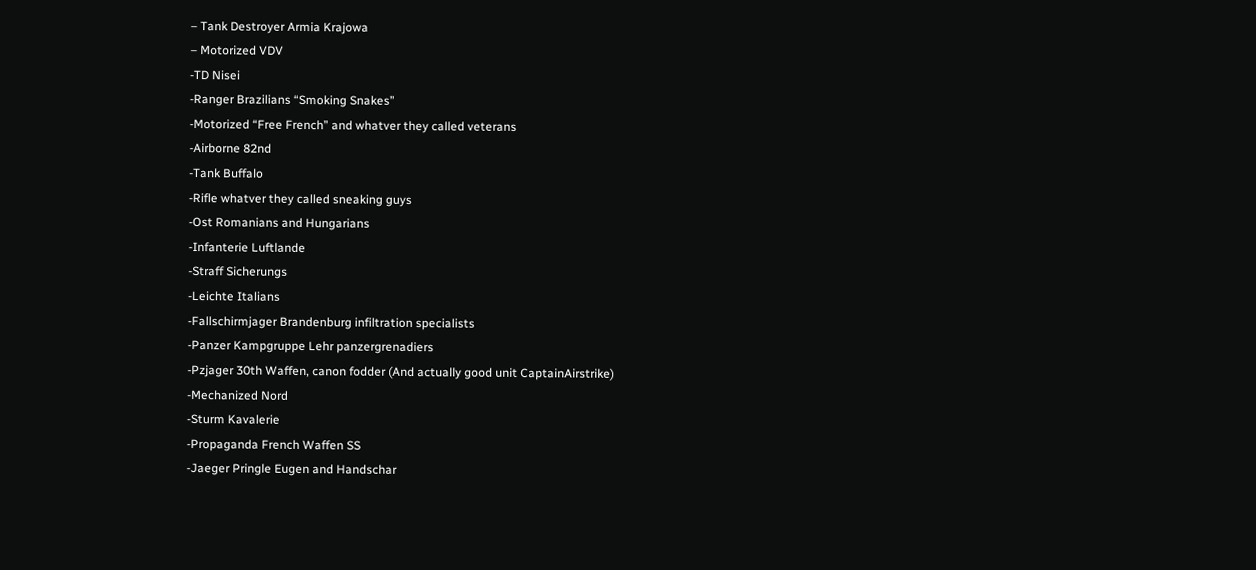– Tank Destroyer Armia Krajowa
– Motorized VDV
-TD Nisei
-Ranger Brazilians “Smoking Snakes”
-Motorized “Free French” and whatver they called veterans
-Airborne 82nd
-Tank Buffalo
-Rifle whatver they called sneaking guys
-Ost Romanians and Hungarians
-Infanterie Luftlande
-Straff Sicherungs
-Leichte Italians
-Fallschirmjager Brandenburg infiltration specialists
-Panzer Kampgruppe Lehr panzergrenadiers
-Pzjager 30th Waffen, canon fodder (And actually good unit CaptainAirstrike)
-Mechanized Nord
-Sturm Kavalerie
-Propaganda French Waffen SS
-Jaeger Pringle Eugen and Handschar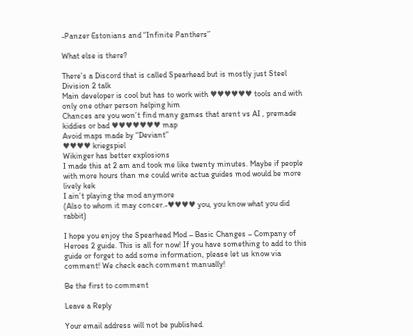-Panzer Estonians and “Infinite Panthers”

What else is there?

There’s a Discord that is called Spearhead but is mostly just Steel Division 2 talk
Main developer is cool but has to work with ♥♥♥♥♥♥ tools and with only one other person helping him
Chances are you won’t find many games that arent vs AI , premade kiddies or bad ♥♥♥♥♥♥♥ map
Avoid maps made by “Deviant”
♥♥♥♥ kriegspiel
Wikinger has better explosions
I made this at 2 am and took me like twenty minutes. Maybe if people with more hours than me could write actua guides mod would be more lively kek
I ain’t playing the mod anymore
(Also to whom it may concer.-♥♥♥♥ you, you know what you did rabbit)

I hope you enjoy the Spearhead Mod – Basic Changes – Company of Heroes 2 guide. This is all for now! If you have something to add to this guide or forget to add some information, please let us know via comment! We check each comment manually!

Be the first to comment

Leave a Reply

Your email address will not be published.